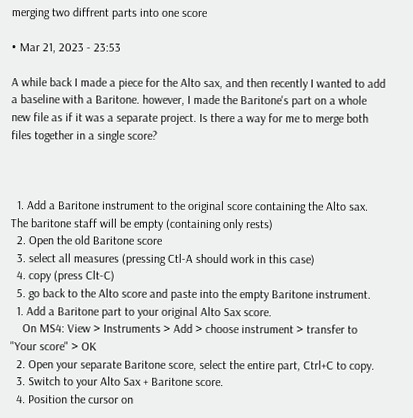merging two diffrent parts into one score

• Mar 21, 2023 - 23:53

A while back I made a piece for the Alto sax, and then recently I wanted to add a baseline with a Baritone. however, I made the Baritone's part on a whole new file as if it was a separate project. Is there a way for me to merge both files together in a single score?



  1. Add a Baritone instrument to the original score containing the Alto sax. The baritone staff will be empty (containing only rests)
  2. Open the old Baritone score
  3. select all measures (pressing Ctl-A should work in this case)
  4. copy (press Clt-C)
  5. go back to the Alto score and paste into the empty Baritone instrument.
  1. Add a Baritone part to your original Alto Sax score.
    On MS4: View > Instruments > Add > choose instrument > transfer to "Your score" > OK
  2. Open your separate Baritone score, select the entire part, Ctrl+C to copy.
  3. Switch to your Alto Sax + Baritone score.
  4. Position the cursor on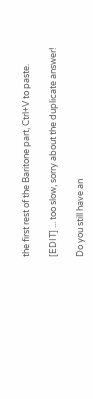the first rest of the Baritone part, Ctrl+V to paste.

[EDIT] ... too slow, sorry about the duplicate answer!

Do you still have an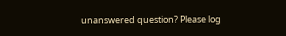unanswered question? Please log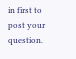in first to post your question.